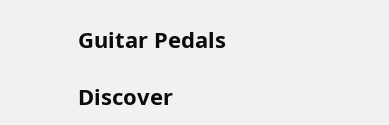Guitar Pedals

Discover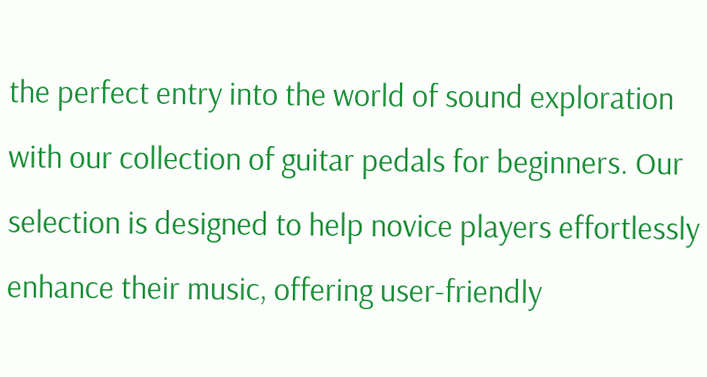the perfect entry into the world of sound exploration with our collection of guitar pedals for beginners. Our selection is designed to help novice players effortlessly enhance their music, offering user-friendly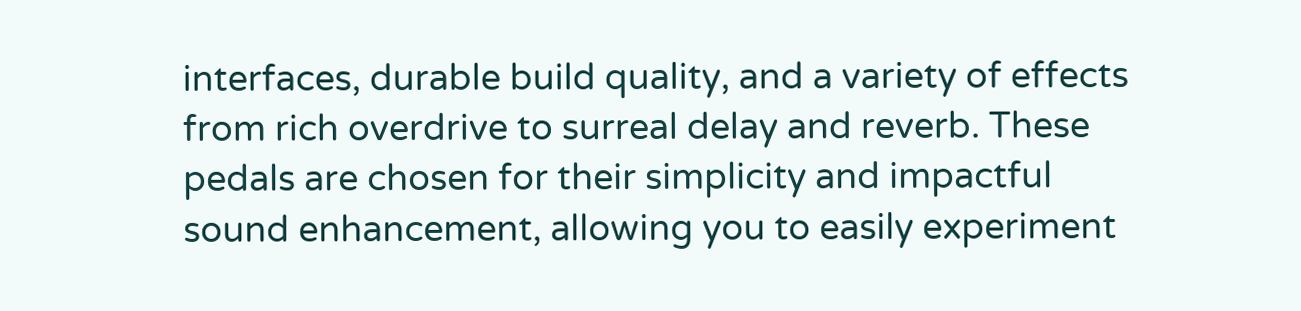interfaces, durable build quality, and a variety of effects from rich overdrive to surreal delay and reverb. These pedals are chosen for their simplicity and impactful sound enhancement, allowing you to easily experiment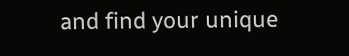and find your unique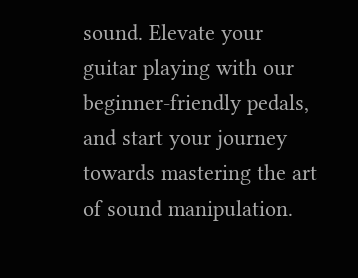sound. Elevate your guitar playing with our beginner-friendly pedals, and start your journey towards mastering the art of sound manipulation.